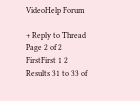VideoHelp Forum

+ Reply to Thread
Page 2 of 2
FirstFirst 1 2
Results 31 to 33 of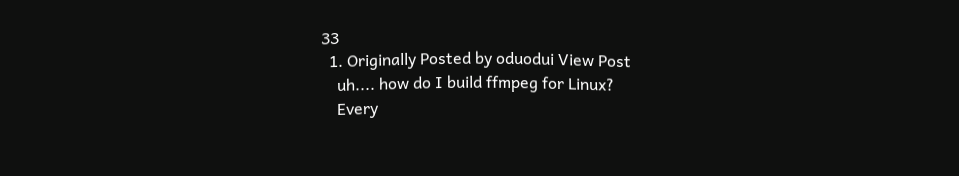33
  1. Originally Posted by oduodui View Post
    uh.... how do I build ffmpeg for Linux?
    Every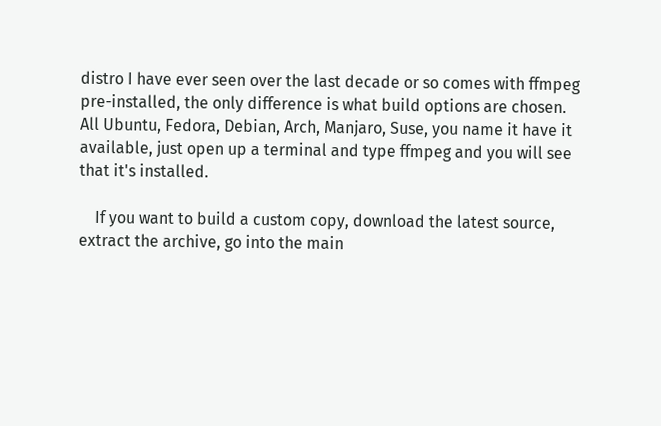distro I have ever seen over the last decade or so comes with ffmpeg pre-installed, the only difference is what build options are chosen. All Ubuntu, Fedora, Debian, Arch, Manjaro, Suse, you name it have it available, just open up a terminal and type ffmpeg and you will see that it's installed.

    If you want to build a custom copy, download the latest source, extract the archive, go into the main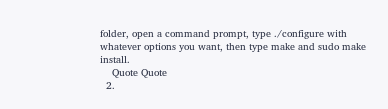folder, open a command prompt, type ./configure with whatever options you want, then type make and sudo make install.
    Quote Quote
  2.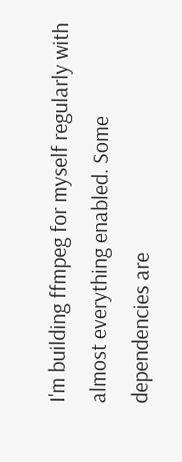I'm building ffmpeg for myself regularly with almost everything enabled. Some dependencies are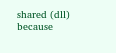shared (dll) because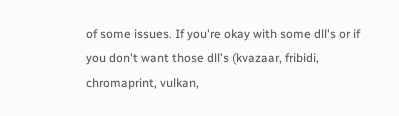of some issues. If you're okay with some dll's or if you don't want those dll's (kvazaar, fribidi, chromaprint, vulkan,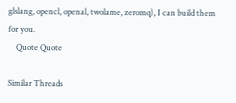glslang, opencl, openal, twolame, zeromq), I can build them for you.
    Quote Quote

Similar Threads